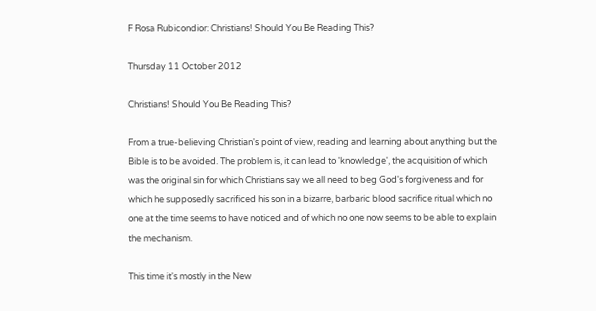F Rosa Rubicondior: Christians! Should You Be Reading This?

Thursday 11 October 2012

Christians! Should You Be Reading This?

From a true-believing Christian's point of view, reading and learning about anything but the Bible is to be avoided. The problem is, it can lead to 'knowledge', the acquisition of which was the original sin for which Christians say we all need to beg God's forgiveness and for which he supposedly sacrificed his son in a bizarre, barbaric blood sacrifice ritual which no one at the time seems to have noticed and of which no one now seems to be able to explain the mechanism.

This time it's mostly in the New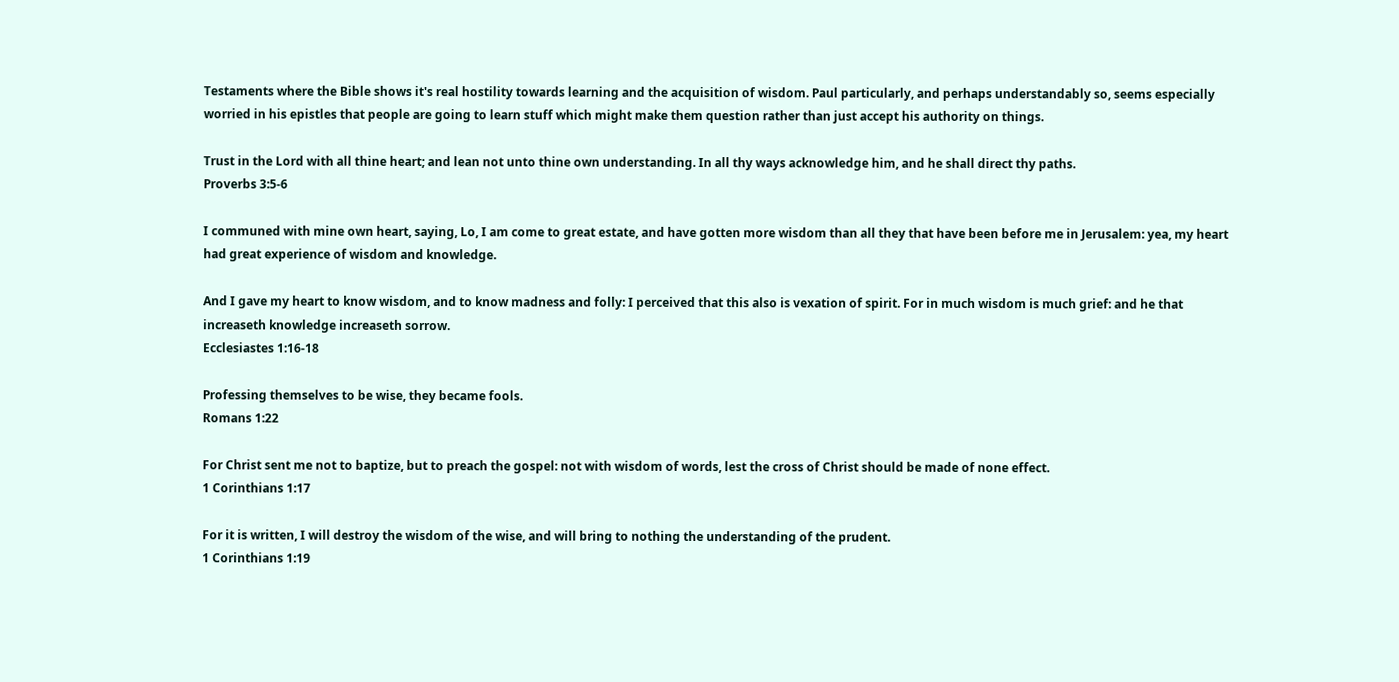Testaments where the Bible shows it's real hostility towards learning and the acquisition of wisdom. Paul particularly, and perhaps understandably so, seems especially worried in his epistles that people are going to learn stuff which might make them question rather than just accept his authority on things.

Trust in the Lord with all thine heart; and lean not unto thine own understanding. In all thy ways acknowledge him, and he shall direct thy paths.
Proverbs 3:5-6

I communed with mine own heart, saying, Lo, I am come to great estate, and have gotten more wisdom than all they that have been before me in Jerusalem: yea, my heart had great experience of wisdom and knowledge.

And I gave my heart to know wisdom, and to know madness and folly: I perceived that this also is vexation of spirit. For in much wisdom is much grief: and he that increaseth knowledge increaseth sorrow.
Ecclesiastes 1:16-18

Professing themselves to be wise, they became fools.
Romans 1:22

For Christ sent me not to baptize, but to preach the gospel: not with wisdom of words, lest the cross of Christ should be made of none effect.
1 Corinthians 1:17

For it is written, I will destroy the wisdom of the wise, and will bring to nothing the understanding of the prudent.
1 Corinthians 1:19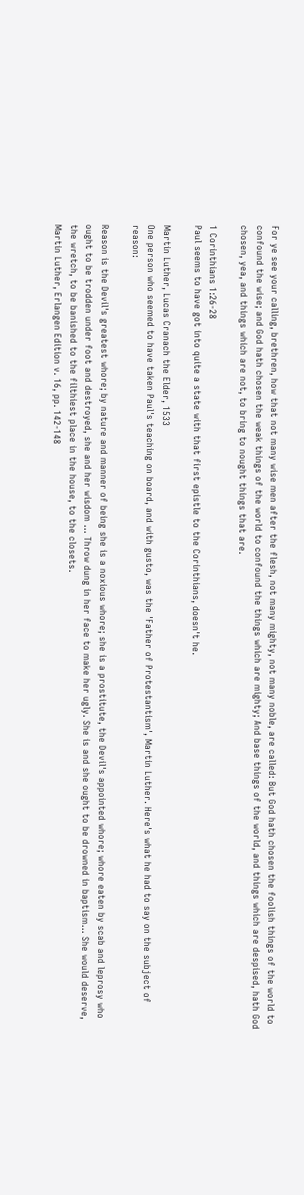For ye see your calling, brethren, how that not many wise men after the flesh, not many mighty, not many noble, are called: But God hath chosen the foolish things of the world to confound the wise; and God hath chosen the weak things of the world to confound the things which are mighty; And base things of the world, and things which are despised, hath God chosen, yea, and things which are not, to bring to nought things that are.

1 Corinthians 1:26-28
Paul seems to have got into quite a state with that first epistle to the Corinthians, doesn't he.

Martin Luther, Lucas Cranach the Elder, 1533
One person who seemed to have taken Paul's teaching on board, and with gusto, was the 'Father of Protestantism', Martin Luther. Here's what he had to say on the subject of reason:

Reason is the Devil's greatest whore; by nature and manner of being she is a noxious whore; she is a prostitute, the Devil's appointed whore; whore eaten by scab and leprosy who ought to be trodden under foot and destroyed, she and her wisdom ... Throw dung in her face to make her ugly. She is and she ought to be drowned in baptism... She would deserve, the wretch, to be banished to the filthiest place in the house, to the closets.
Martin Luther, Erlangen Edition v. 16, pp. 142-148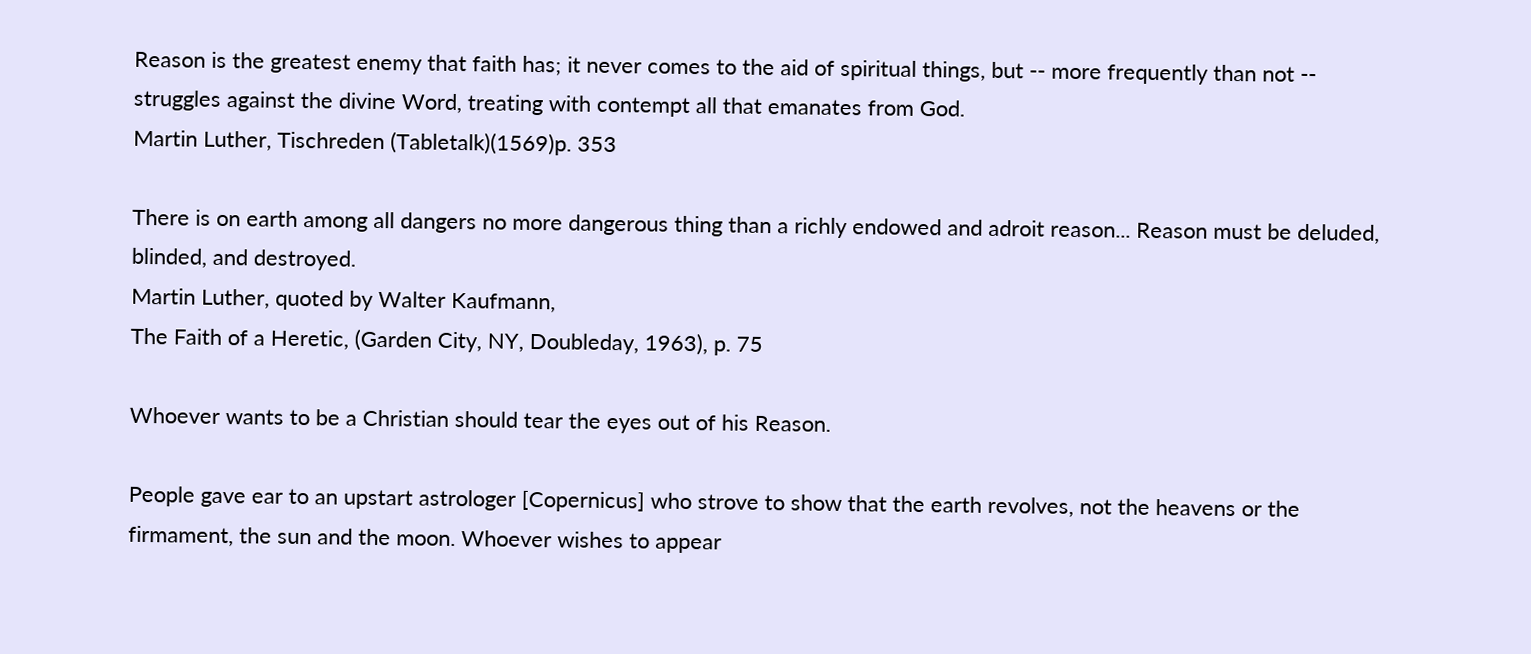Reason is the greatest enemy that faith has; it never comes to the aid of spiritual things, but -- more frequently than not -- struggles against the divine Word, treating with contempt all that emanates from God.
Martin Luther, Tischreden (Tabletalk)(1569)p. 353

There is on earth among all dangers no more dangerous thing than a richly endowed and adroit reason... Reason must be deluded, blinded, and destroyed.
Martin Luther, quoted by Walter Kaufmann,
The Faith of a Heretic, (Garden City, NY, Doubleday, 1963), p. 75

Whoever wants to be a Christian should tear the eyes out of his Reason.

People gave ear to an upstart astrologer [Copernicus] who strove to show that the earth revolves, not the heavens or the firmament, the sun and the moon. Whoever wishes to appear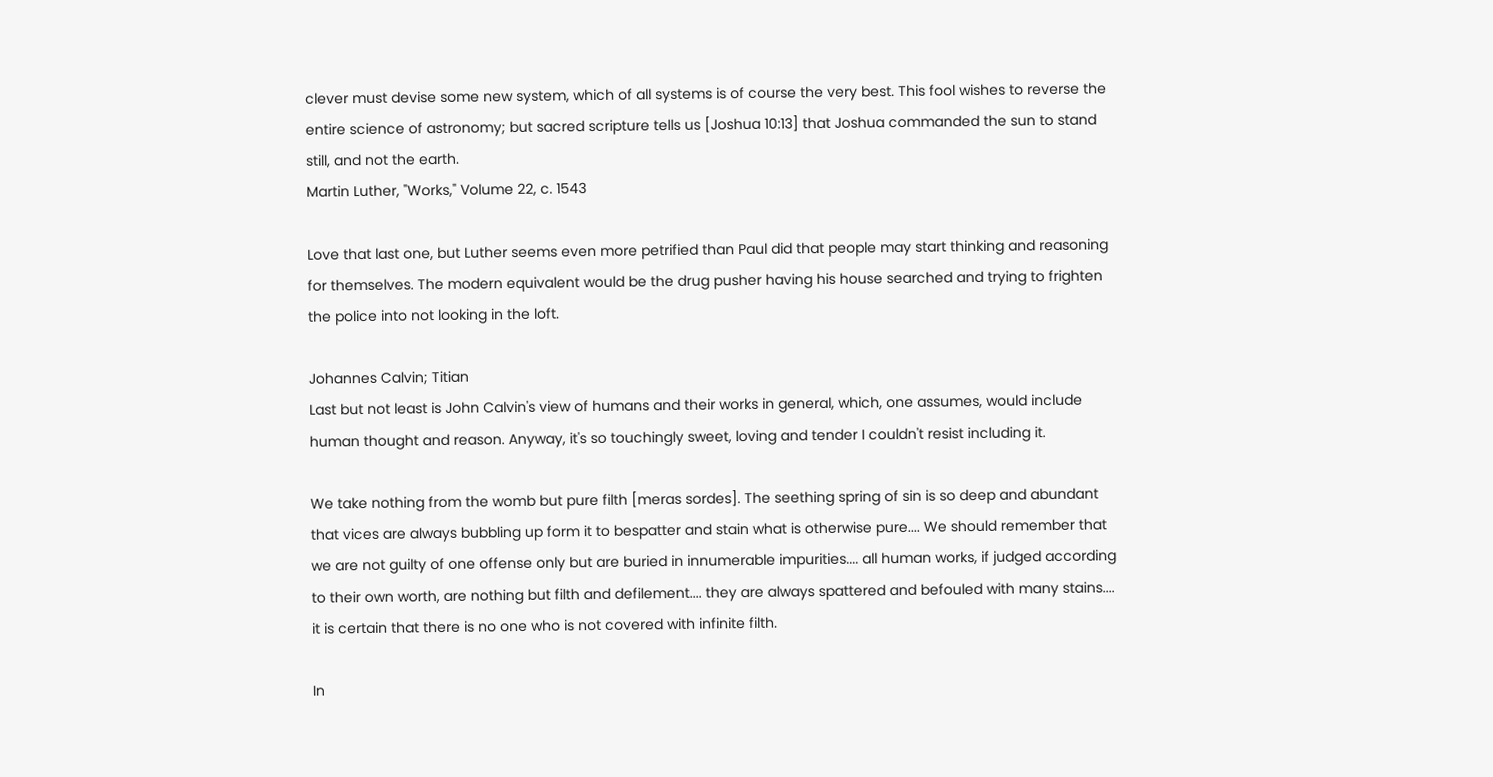clever must devise some new system, which of all systems is of course the very best. This fool wishes to reverse the entire science of astronomy; but sacred scripture tells us [Joshua 10:13] that Joshua commanded the sun to stand still, and not the earth.
Martin Luther, "Works," Volume 22, c. 1543

Love that last one, but Luther seems even more petrified than Paul did that people may start thinking and reasoning for themselves. The modern equivalent would be the drug pusher having his house searched and trying to frighten the police into not looking in the loft.

Johannes Calvin; Titian
Last but not least is John Calvin's view of humans and their works in general, which, one assumes, would include human thought and reason. Anyway, it's so touchingly sweet, loving and tender I couldn't resist including it.

We take nothing from the womb but pure filth [meras sordes]. The seething spring of sin is so deep and abundant that vices are always bubbling up form it to bespatter and stain what is otherwise pure.... We should remember that we are not guilty of one offense only but are buried in innumerable impurities.... all human works, if judged according to their own worth, are nothing but filth and defilement.... they are always spattered and befouled with many stains.... it is certain that there is no one who is not covered with infinite filth.

In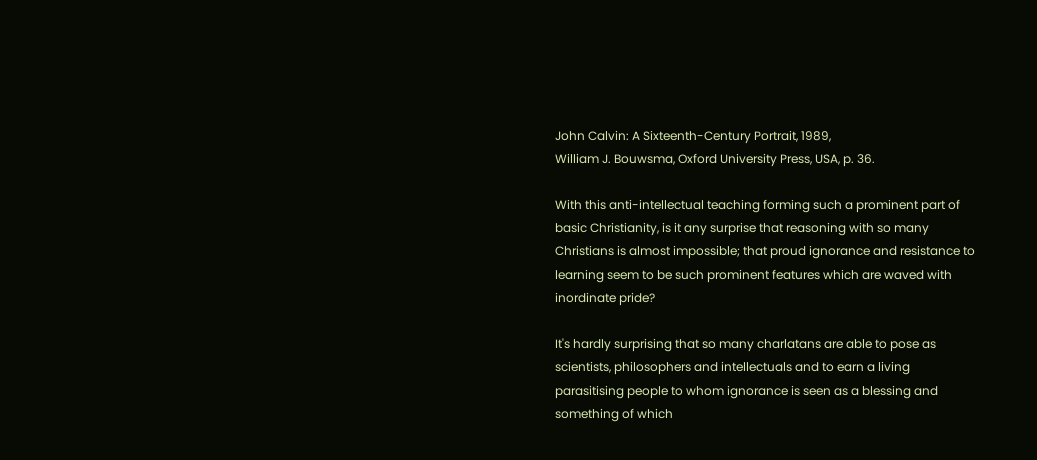John Calvin: A Sixteenth-Century Portrait, 1989,
William J. Bouwsma, Oxford University Press, USA, p. 36.

With this anti-intellectual teaching forming such a prominent part of basic Christianity, is it any surprise that reasoning with so many Christians is almost impossible; that proud ignorance and resistance to learning seem to be such prominent features which are waved with inordinate pride?

It's hardly surprising that so many charlatans are able to pose as scientists, philosophers and intellectuals and to earn a living parasitising people to whom ignorance is seen as a blessing and something of which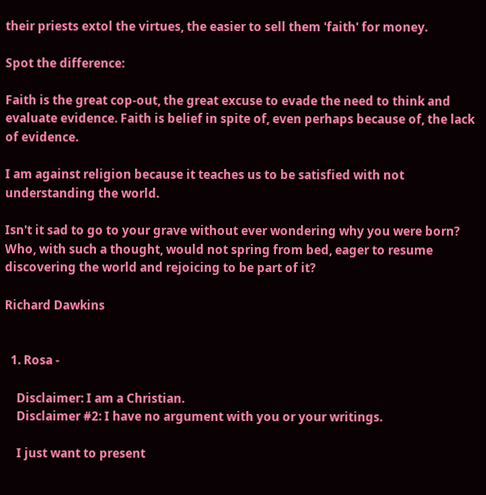their priests extol the virtues, the easier to sell them 'faith' for money.

Spot the difference:

Faith is the great cop-out, the great excuse to evade the need to think and evaluate evidence. Faith is belief in spite of, even perhaps because of, the lack of evidence.

I am against religion because it teaches us to be satisfied with not understanding the world.

Isn't it sad to go to your grave without ever wondering why you were born? Who, with such a thought, would not spring from bed, eager to resume discovering the world and rejoicing to be part of it?

Richard Dawkins


  1. Rosa -

    Disclaimer: I am a Christian.
    Disclaimer #2: I have no argument with you or your writings.

    I just want to present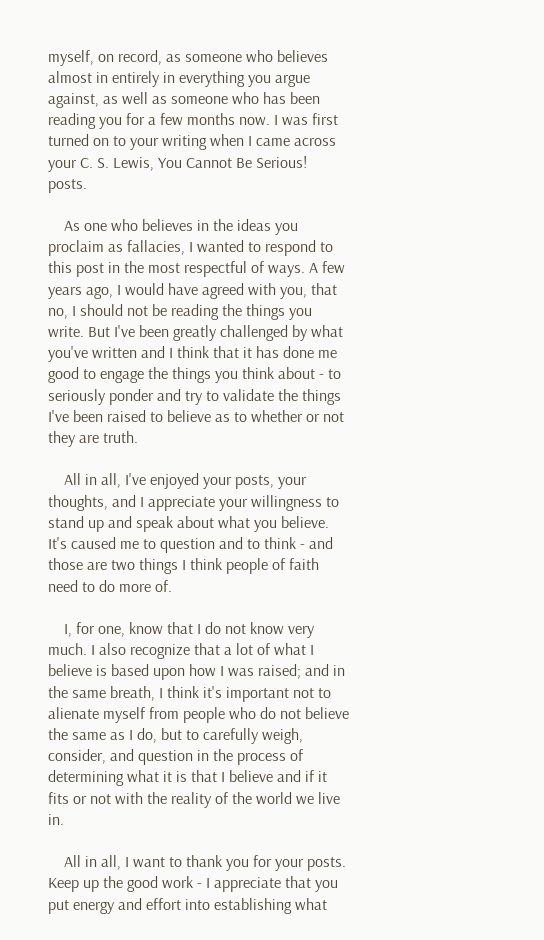myself, on record, as someone who believes almost in entirely in everything you argue against, as well as someone who has been reading you for a few months now. I was first turned on to your writing when I came across your C. S. Lewis, You Cannot Be Serious! posts.

    As one who believes in the ideas you proclaim as fallacies, I wanted to respond to this post in the most respectful of ways. A few years ago, I would have agreed with you, that no, I should not be reading the things you write. But I've been greatly challenged by what you've written and I think that it has done me good to engage the things you think about - to seriously ponder and try to validate the things I've been raised to believe as to whether or not they are truth.

    All in all, I've enjoyed your posts, your thoughts, and I appreciate your willingness to stand up and speak about what you believe. It's caused me to question and to think - and those are two things I think people of faith need to do more of.

    I, for one, know that I do not know very much. I also recognize that a lot of what I believe is based upon how I was raised; and in the same breath, I think it's important not to alienate myself from people who do not believe the same as I do, but to carefully weigh, consider, and question in the process of determining what it is that I believe and if it fits or not with the reality of the world we live in.

    All in all, I want to thank you for your posts. Keep up the good work - I appreciate that you put energy and effort into establishing what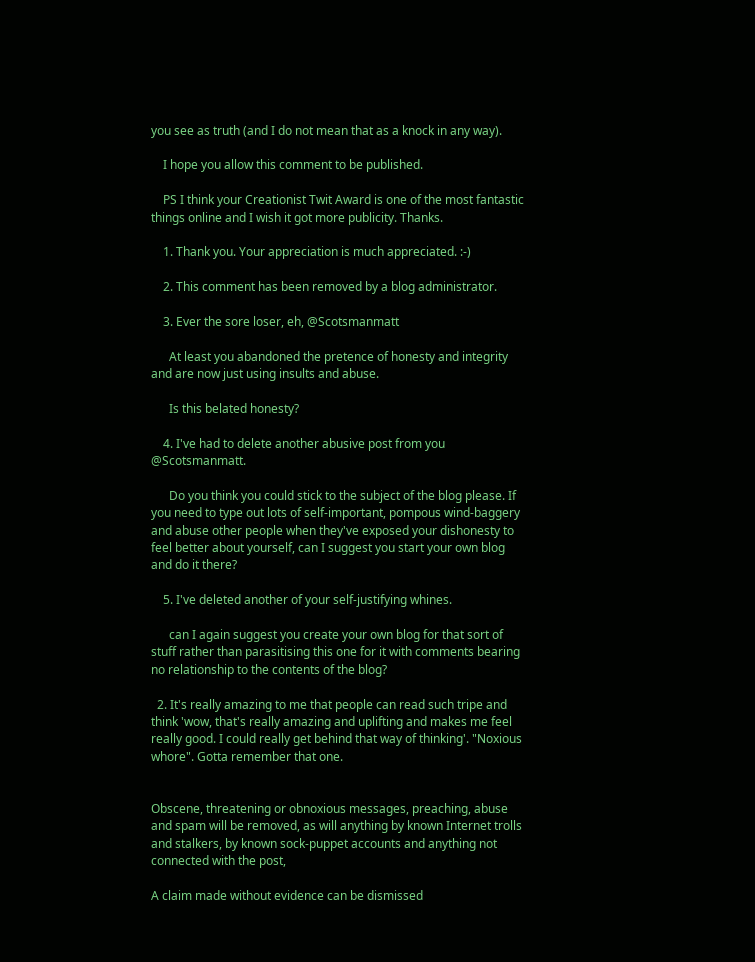you see as truth (and I do not mean that as a knock in any way).

    I hope you allow this comment to be published.

    PS I think your Creationist Twit Award is one of the most fantastic things online and I wish it got more publicity. Thanks.

    1. Thank you. Your appreciation is much appreciated. :-)

    2. This comment has been removed by a blog administrator.

    3. Ever the sore loser, eh, @Scotsmanmatt

      At least you abandoned the pretence of honesty and integrity and are now just using insults and abuse.

      Is this belated honesty?

    4. I've had to delete another abusive post from you @Scotsmanmatt.

      Do you think you could stick to the subject of the blog please. If you need to type out lots of self-important, pompous wind-baggery and abuse other people when they've exposed your dishonesty to feel better about yourself, can I suggest you start your own blog and do it there?

    5. I've deleted another of your self-justifying whines.

      can I again suggest you create your own blog for that sort of stuff rather than parasitising this one for it with comments bearing no relationship to the contents of the blog?

  2. It's really amazing to me that people can read such tripe and think 'wow, that's really amazing and uplifting and makes me feel really good. I could really get behind that way of thinking'. "Noxious whore". Gotta remember that one.


Obscene, threatening or obnoxious messages, preaching, abuse and spam will be removed, as will anything by known Internet trolls and stalkers, by known sock-puppet accounts and anything not connected with the post,

A claim made without evidence can be dismissed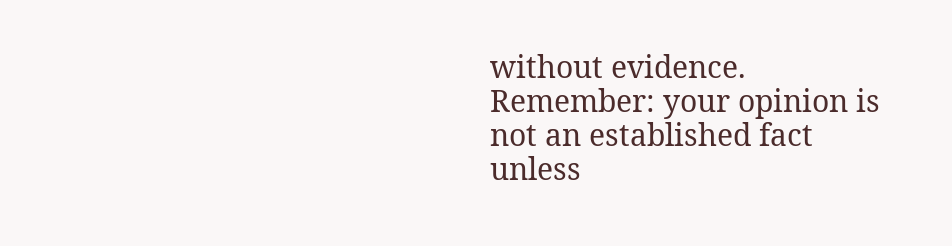without evidence. Remember: your opinion is not an established fact unless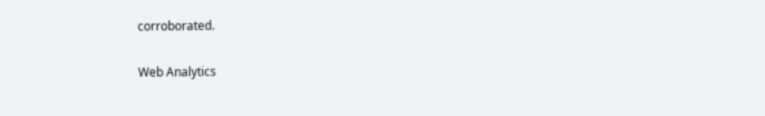corroborated.

Web Analytics